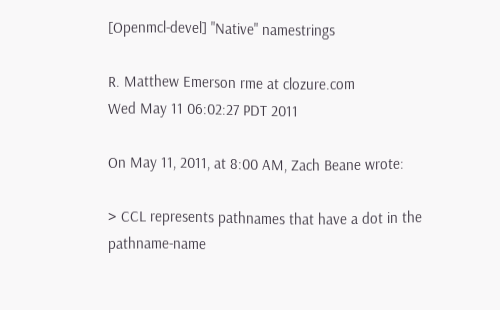[Openmcl-devel] "Native" namestrings

R. Matthew Emerson rme at clozure.com
Wed May 11 06:02:27 PDT 2011

On May 11, 2011, at 8:00 AM, Zach Beane wrote:

> CCL represents pathnames that have a dot in the pathname-name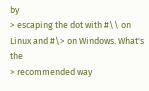by
> escaping the dot with #\\ on Linux and #\> on Windows. What's the
> recommended way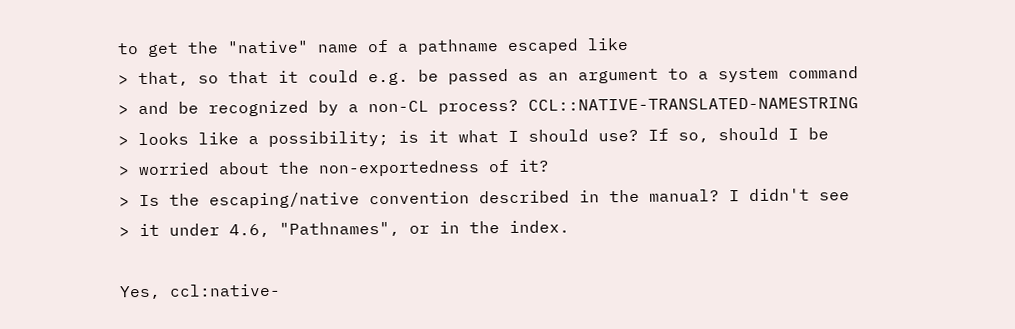to get the "native" name of a pathname escaped like
> that, so that it could e.g. be passed as an argument to a system command
> and be recognized by a non-CL process? CCL::NATIVE-TRANSLATED-NAMESTRING
> looks like a possibility; is it what I should use? If so, should I be
> worried about the non-exportedness of it?
> Is the escaping/native convention described in the manual? I didn't see
> it under 4.6, "Pathnames", or in the index.

Yes, ccl:native-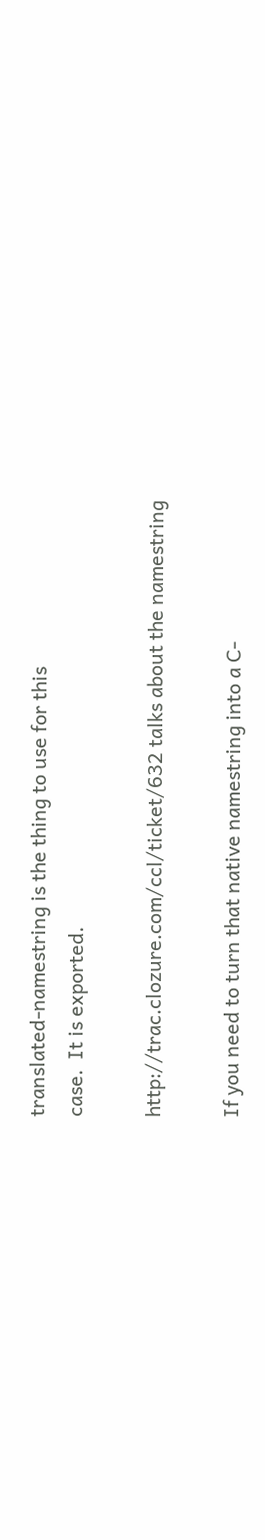translated-namestring is the thing to use for this
case.  It is exported.

http://trac.clozure.com/ccl/ticket/632 talks about the namestring

If you need to turn that native namestring into a C-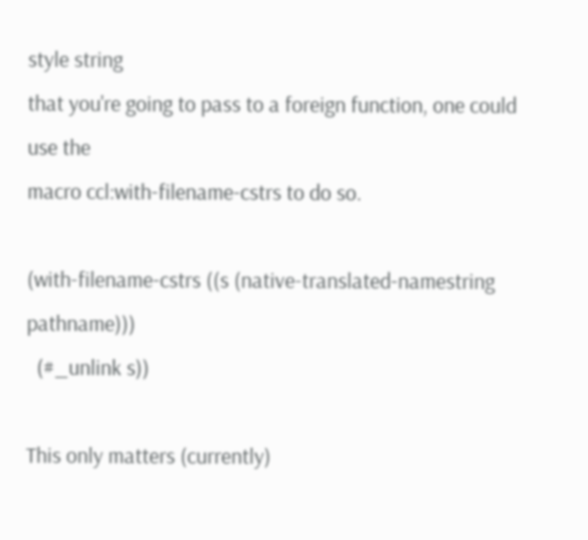style string
that you're going to pass to a foreign function, one could use the
macro ccl:with-filename-cstrs to do so.

(with-filename-cstrs ((s (native-translated-namestring pathname)))
  (#_unlink s))

This only matters (currently)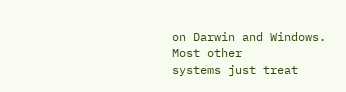on Darwin and Windows.  Most other
systems just treat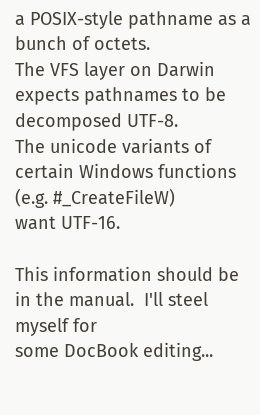a POSIX-style pathname as a bunch of octets.
The VFS layer on Darwin expects pathnames to be decomposed UTF-8.
The unicode variants of certain Windows functions (e.g. #_CreateFileW)
want UTF-16.

This information should be in the manual.  I'll steel myself for
some DocBook editing...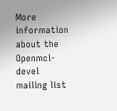More information about the Openmcl-devel mailing list